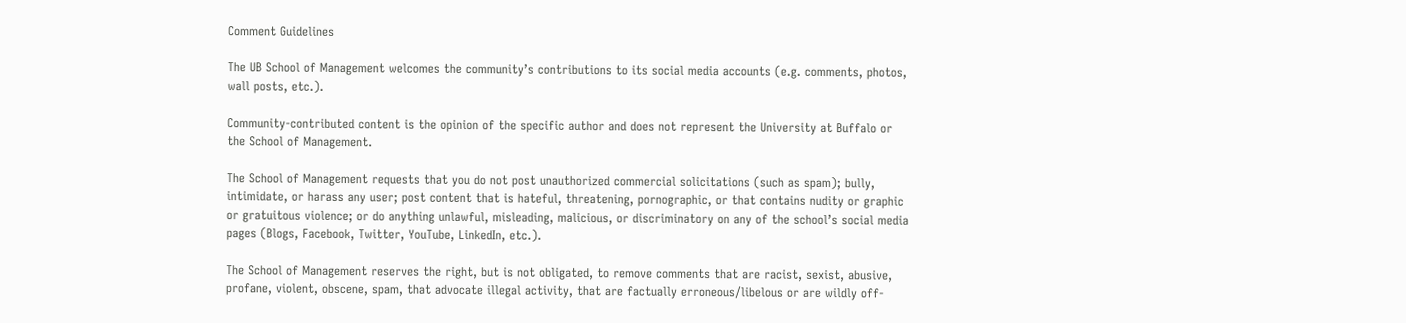Comment Guidelines

The UB School of Management welcomes the community’s contributions to its social media accounts (e.g. comments, photos, wall posts, etc.).

Community-contributed content is the opinion of the specific author and does not represent the University at Buffalo or the School of Management.

The School of Management requests that you do not post unauthorized commercial solicitations (such as spam); bully, intimidate, or harass any user; post content that is hateful, threatening, pornographic, or that contains nudity or graphic or gratuitous violence; or do anything unlawful, misleading, malicious, or discriminatory on any of the school’s social media pages (Blogs, Facebook, Twitter, YouTube, LinkedIn, etc.).

The School of Management reserves the right, but is not obligated, to remove comments that are racist, sexist, abusive, profane, violent, obscene, spam, that advocate illegal activity, that are factually erroneous/libelous or are wildly off-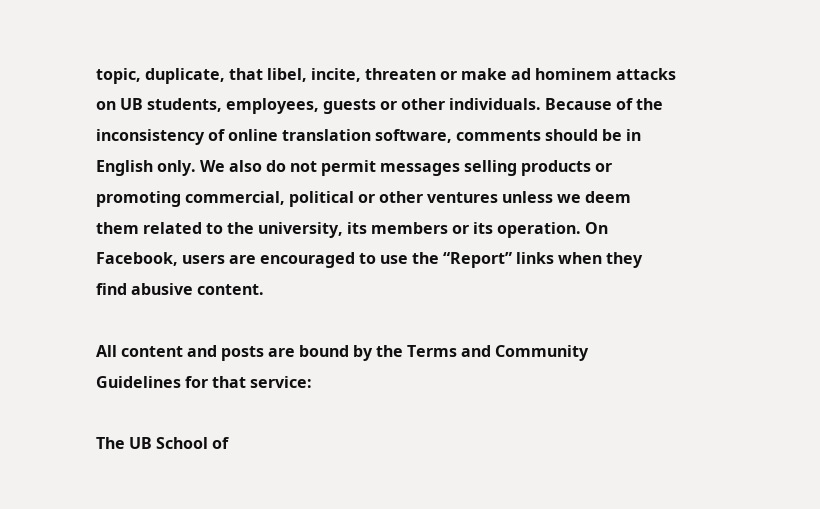topic, duplicate, that libel, incite, threaten or make ad hominem attacks on UB students, employees, guests or other individuals. Because of the inconsistency of online translation software, comments should be in English only. We also do not permit messages selling products or promoting commercial, political or other ventures unless we deem them related to the university, its members or its operation. On Facebook, users are encouraged to use the “Report” links when they find abusive content.

All content and posts are bound by the Terms and Community Guidelines for that service:

The UB School of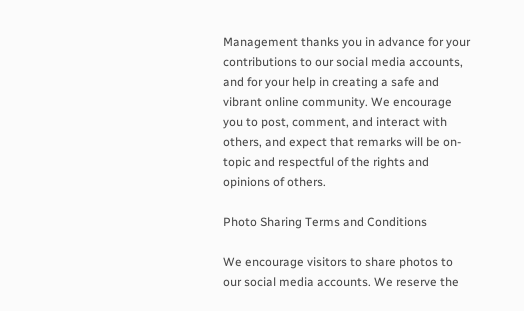Management thanks you in advance for your contributions to our social media accounts, and for your help in creating a safe and vibrant online community. We encourage you to post, comment, and interact with others, and expect that remarks will be on-topic and respectful of the rights and opinions of others.

Photo Sharing Terms and Conditions

We encourage visitors to share photos to our social media accounts. We reserve the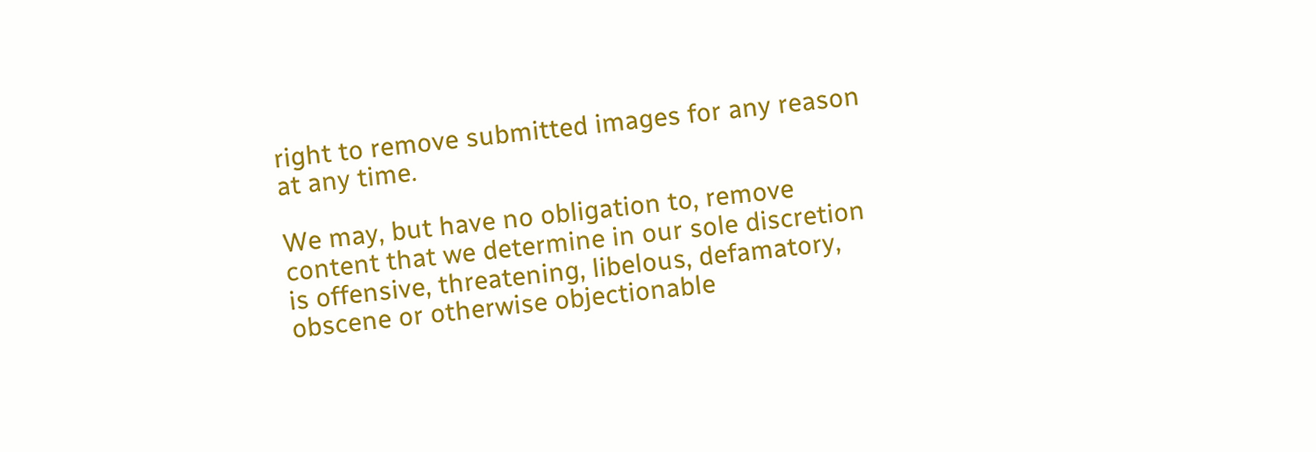right to remove submitted images for any reason at any time.

We may, but have no obligation to, remove content that we determine in our sole discretion is offensive, threatening, libelous, defamatory, obscene or otherwise objectionable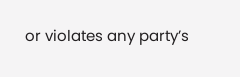or violates any party’s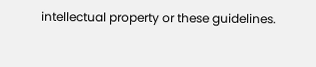intellectual property or these guidelines.